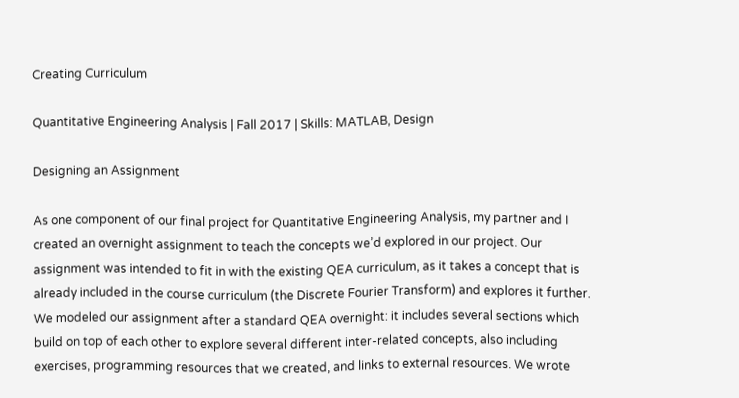Creating Curriculum

Quantitative Engineering Analysis | Fall 2017 | Skills: MATLAB, Design

Designing an Assignment

As one component of our final project for Quantitative Engineering Analysis, my partner and I created an overnight assignment to teach the concepts we’d explored in our project. Our assignment was intended to fit in with the existing QEA curriculum, as it takes a concept that is already included in the course curriculum (the Discrete Fourier Transform) and explores it further. We modeled our assignment after a standard QEA overnight: it includes several sections which build on top of each other to explore several different inter-related concepts, also including exercises, programming resources that we created, and links to external resources. We wrote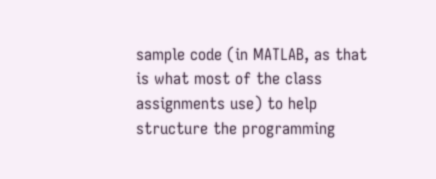sample code (in MATLAB, as that is what most of the class assignments use) to help structure the programming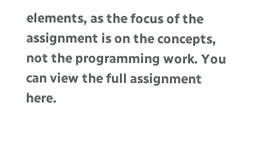elements, as the focus of the assignment is on the concepts, not the programming work. You can view the full assignment here.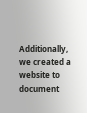Additionally, we created a website to document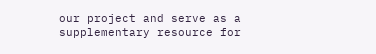our project and serve as a supplementary resource for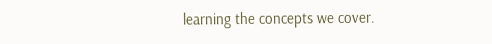learning the concepts we cover.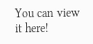You can view it here!